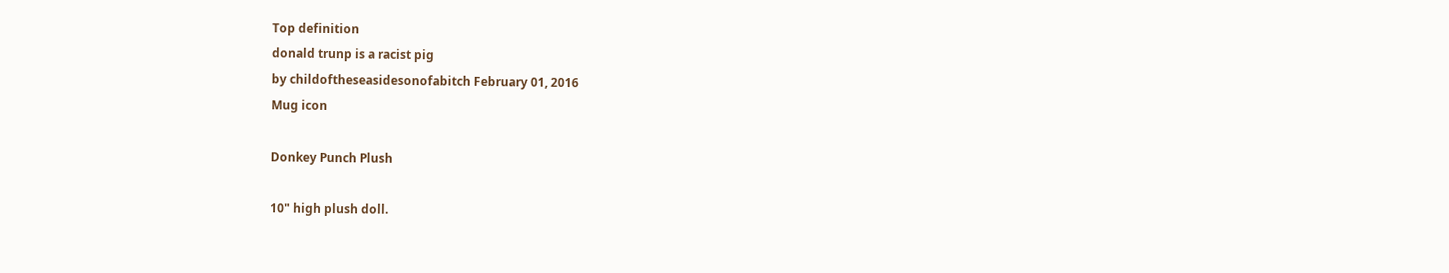Top definition
donald trunp is a racist pig
by childoftheseasidesonofabitch February 01, 2016
Mug icon

Donkey Punch Plush

10" high plush doll.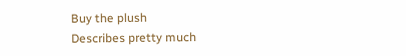Buy the plush
Describes pretty much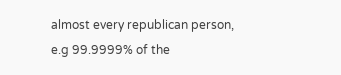almost every republican person, e.g 99.9999% of the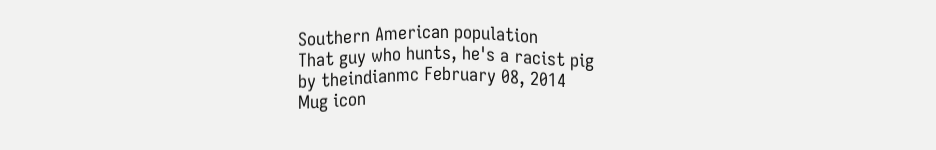Southern American population
That guy who hunts, he's a racist pig
by theindianmc February 08, 2014
Mug icon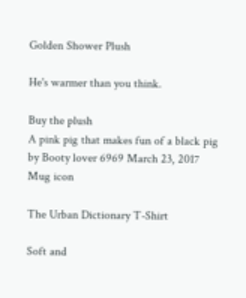Golden Shower Plush

He's warmer than you think.

Buy the plush
A pink pig that makes fun of a black pig
by Booty lover 6969 March 23, 2017
Mug icon

The Urban Dictionary T-Shirt

Soft and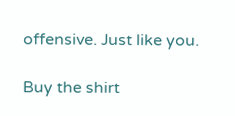offensive. Just like you.

Buy the shirt